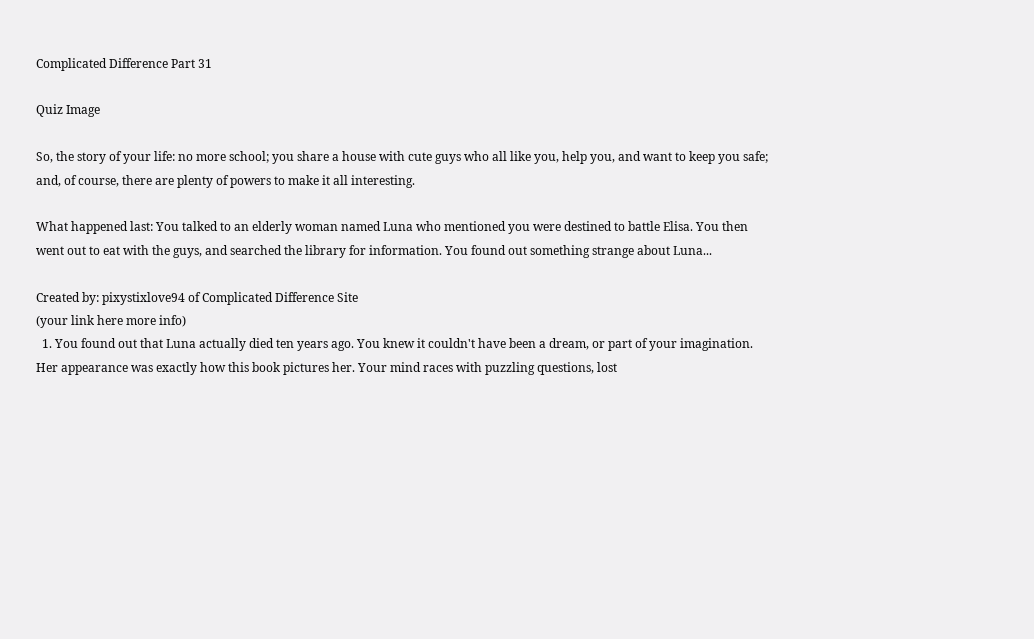Complicated Difference Part 31

Quiz Image

So, the story of your life: no more school; you share a house with cute guys who all like you, help you, and want to keep you safe; and, of course, there are plenty of powers to make it all interesting.

What happened last: You talked to an elderly woman named Luna who mentioned you were destined to battle Elisa. You then went out to eat with the guys, and searched the library for information. You found out something strange about Luna...

Created by: pixystixlove94 of Complicated Difference Site
(your link here more info)
  1. You found out that Luna actually died ten years ago. You knew it couldn't have been a dream, or part of your imagination. Her appearance was exactly how this book pictures her. Your mind races with puzzling questions, lost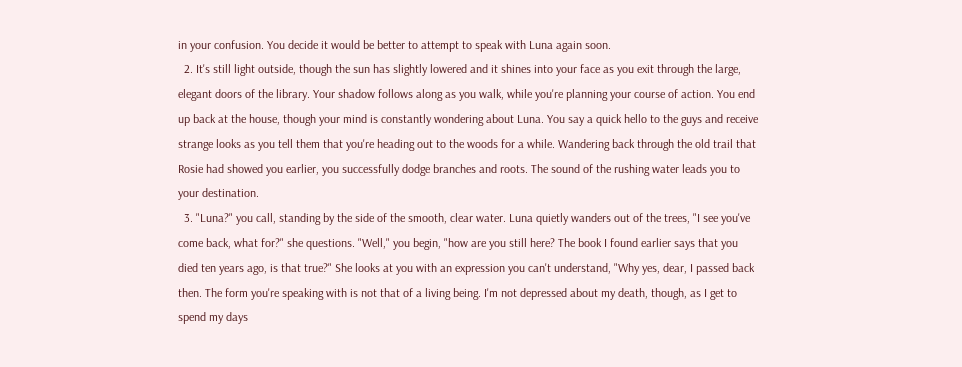in your confusion. You decide it would be better to attempt to speak with Luna again soon.
  2. It's still light outside, though the sun has slightly lowered and it shines into your face as you exit through the large, elegant doors of the library. Your shadow follows along as you walk, while you're planning your course of action. You end up back at the house, though your mind is constantly wondering about Luna. You say a quick hello to the guys and receive strange looks as you tell them that you're heading out to the woods for a while. Wandering back through the old trail that Rosie had showed you earlier, you successfully dodge branches and roots. The sound of the rushing water leads you to your destination.
  3. "Luna?" you call, standing by the side of the smooth, clear water. Luna quietly wanders out of the trees, "I see you've come back, what for?" she questions. "Well," you begin, "how are you still here? The book I found earlier says that you died ten years ago, is that true?" She looks at you with an expression you can't understand, "Why yes, dear, I passed back then. The form you're speaking with is not that of a living being. I'm not depressed about my death, though, as I get to spend my days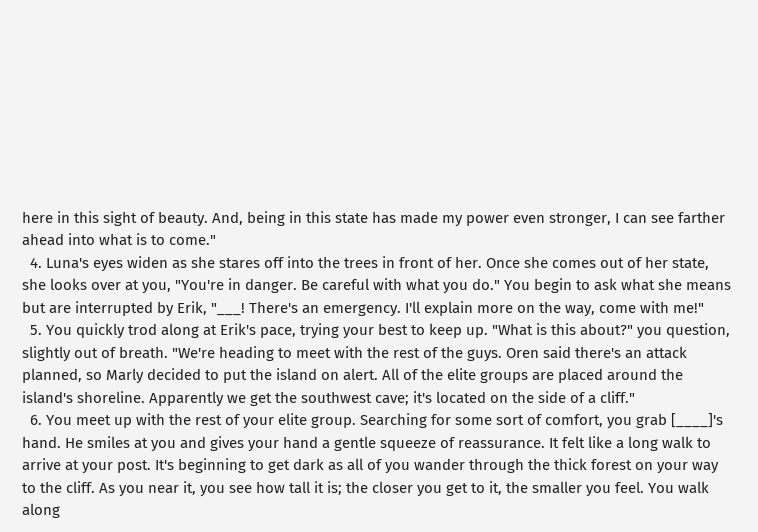here in this sight of beauty. And, being in this state has made my power even stronger, I can see farther ahead into what is to come."
  4. Luna's eyes widen as she stares off into the trees in front of her. Once she comes out of her state, she looks over at you, "You're in danger. Be careful with what you do." You begin to ask what she means but are interrupted by Erik, "___! There's an emergency. I'll explain more on the way, come with me!"
  5. You quickly trod along at Erik's pace, trying your best to keep up. "What is this about?" you question, slightly out of breath. "We're heading to meet with the rest of the guys. Oren said there's an attack planned, so Marly decided to put the island on alert. All of the elite groups are placed around the island's shoreline. Apparently we get the southwest cave; it's located on the side of a cliff."
  6. You meet up with the rest of your elite group. Searching for some sort of comfort, you grab [____]'s hand. He smiles at you and gives your hand a gentle squeeze of reassurance. It felt like a long walk to arrive at your post. It's beginning to get dark as all of you wander through the thick forest on your way to the cliff. As you near it, you see how tall it is; the closer you get to it, the smaller you feel. You walk along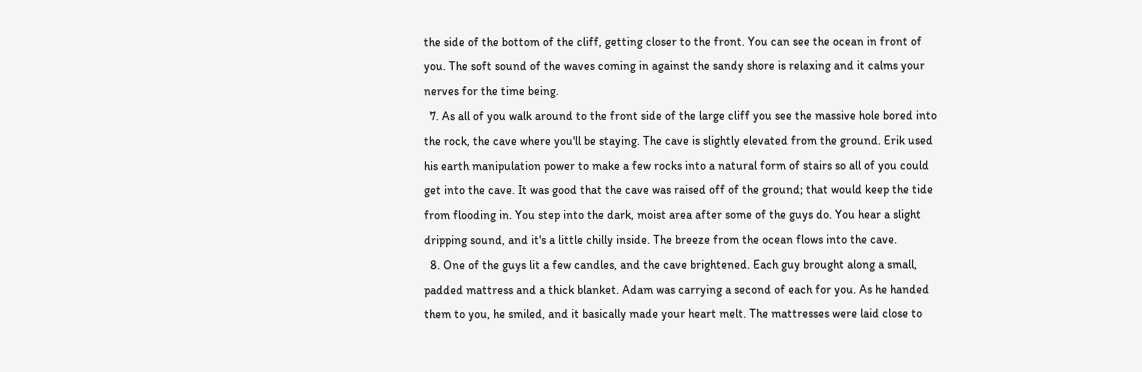the side of the bottom of the cliff, getting closer to the front. You can see the ocean in front of you. The soft sound of the waves coming in against the sandy shore is relaxing and it calms your nerves for the time being.
  7. As all of you walk around to the front side of the large cliff you see the massive hole bored into the rock, the cave where you'll be staying. The cave is slightly elevated from the ground. Erik used his earth manipulation power to make a few rocks into a natural form of stairs so all of you could get into the cave. It was good that the cave was raised off of the ground; that would keep the tide from flooding in. You step into the dark, moist area after some of the guys do. You hear a slight dripping sound, and it's a little chilly inside. The breeze from the ocean flows into the cave.
  8. One of the guys lit a few candles, and the cave brightened. Each guy brought along a small, padded mattress and a thick blanket. Adam was carrying a second of each for you. As he handed them to you, he smiled, and it basically made your heart melt. The mattresses were laid close to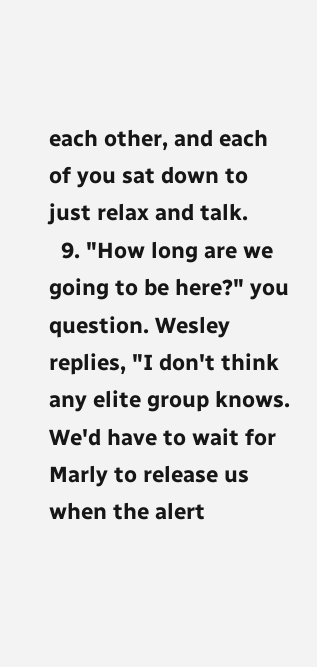each other, and each of you sat down to just relax and talk.
  9. "How long are we going to be here?" you question. Wesley replies, "I don't think any elite group knows. We'd have to wait for Marly to release us when the alert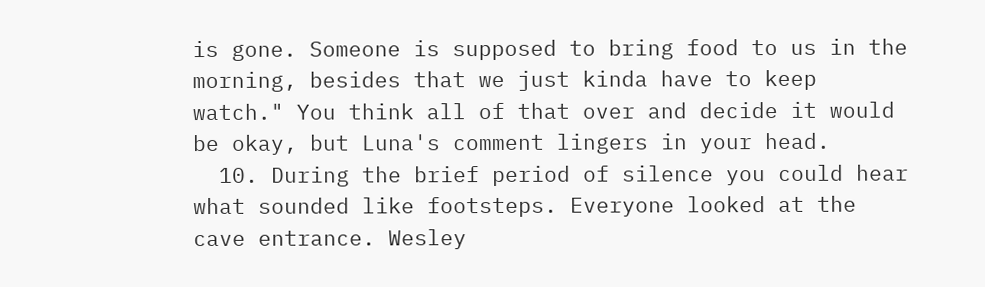is gone. Someone is supposed to bring food to us in the morning, besides that we just kinda have to keep watch." You think all of that over and decide it would be okay, but Luna's comment lingers in your head.
  10. During the brief period of silence you could hear what sounded like footsteps. Everyone looked at the cave entrance. Wesley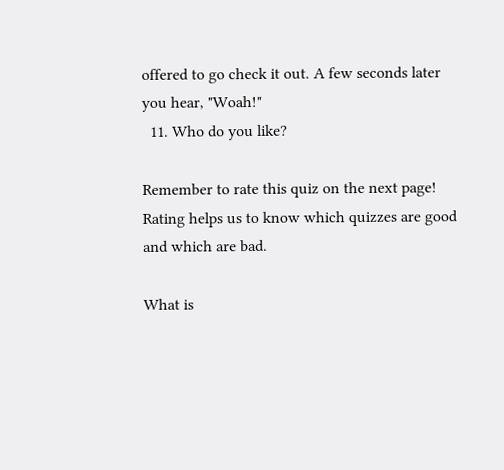offered to go check it out. A few seconds later you hear, "Woah!"
  11. Who do you like?

Remember to rate this quiz on the next page!
Rating helps us to know which quizzes are good and which are bad.

What is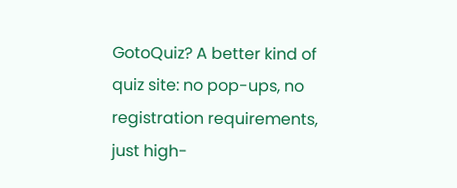GotoQuiz? A better kind of quiz site: no pop-ups, no registration requirements, just high-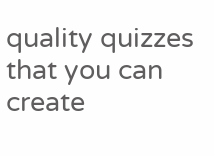quality quizzes that you can create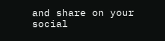and share on your social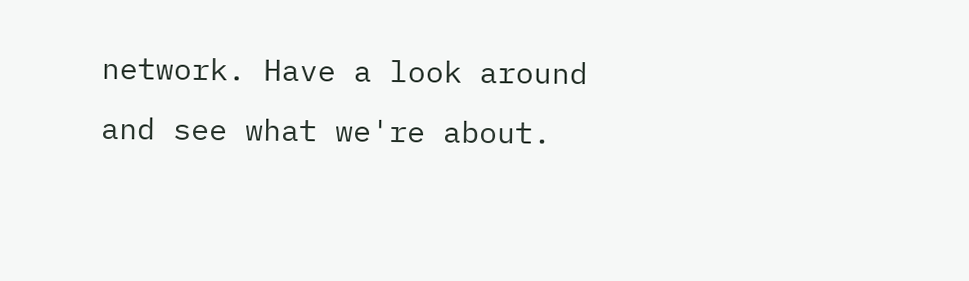network. Have a look around and see what we're about.